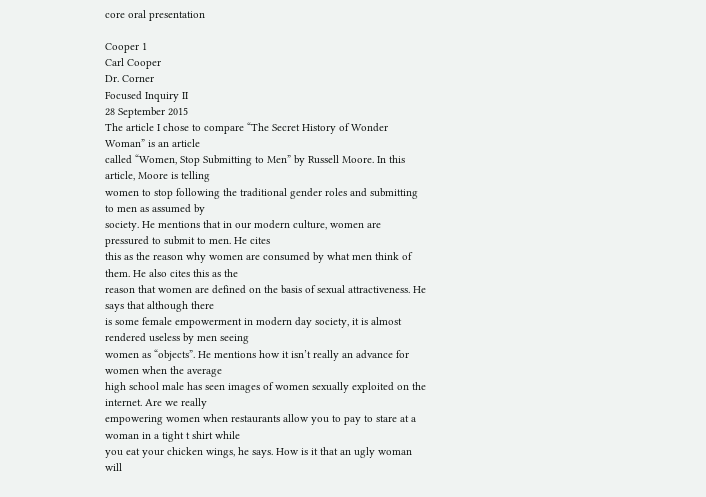core oral presentation

Cooper 1
Carl Cooper
Dr. Corner
Focused Inquiry II
28 September 2015
The article I chose to compare “The Secret History of Wonder Woman” is an article
called “Women, Stop Submitting to Men” by Russell Moore. In this article, Moore is telling
women to stop following the traditional gender roles and submitting to men as assumed by
society. He mentions that in our modern culture, women are pressured to submit to men. He cites
this as the reason why women are consumed by what men think of them. He also cites this as the
reason that women are defined on the basis of sexual attractiveness. He says that although there
is some female empowerment in modern day society, it is almost rendered useless by men seeing
women as “objects”. He mentions how it isn’t really an advance for women when the average
high school male has seen images of women sexually exploited on the internet. Are we really
empowering women when restaurants allow you to pay to stare at a woman in a tight t shirt while
you eat your chicken wings, he says. How is it that an ugly woman will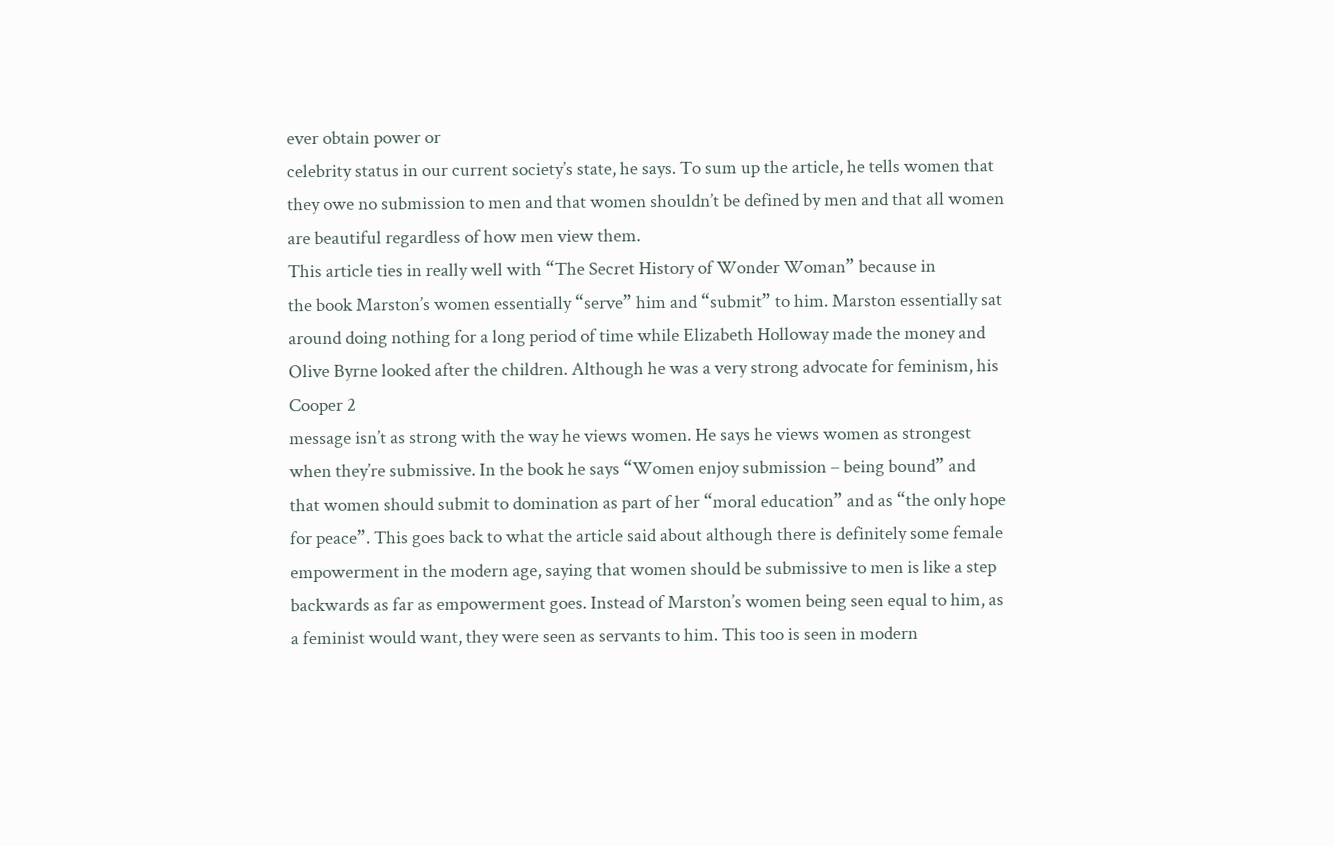ever obtain power or
celebrity status in our current society’s state, he says. To sum up the article, he tells women that
they owe no submission to men and that women shouldn’t be defined by men and that all women
are beautiful regardless of how men view them.
This article ties in really well with “The Secret History of Wonder Woman” because in
the book Marston’s women essentially “serve” him and “submit” to him. Marston essentially sat
around doing nothing for a long period of time while Elizabeth Holloway made the money and
Olive Byrne looked after the children. Although he was a very strong advocate for feminism, his
Cooper 2
message isn’t as strong with the way he views women. He says he views women as strongest
when they’re submissive. In the book he says “Women enjoy submission – being bound” and
that women should submit to domination as part of her “moral education” and as “the only hope
for peace”. This goes back to what the article said about although there is definitely some female
empowerment in the modern age, saying that women should be submissive to men is like a step
backwards as far as empowerment goes. Instead of Marston’s women being seen equal to him, as
a feminist would want, they were seen as servants to him. This too is seen in modern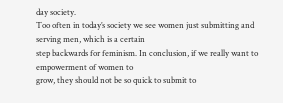day society.
Too often in today’s society we see women just submitting and serving men, which is a certain
step backwards for feminism. In conclusion, if we really want to empowerment of women to
grow, they should not be so quick to submit to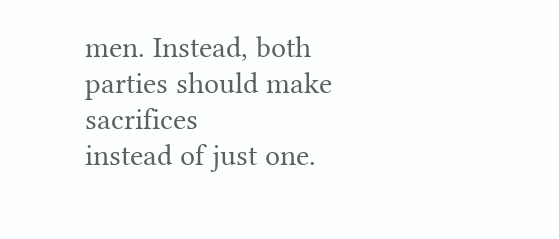men. Instead, both parties should make sacrifices
instead of just one.